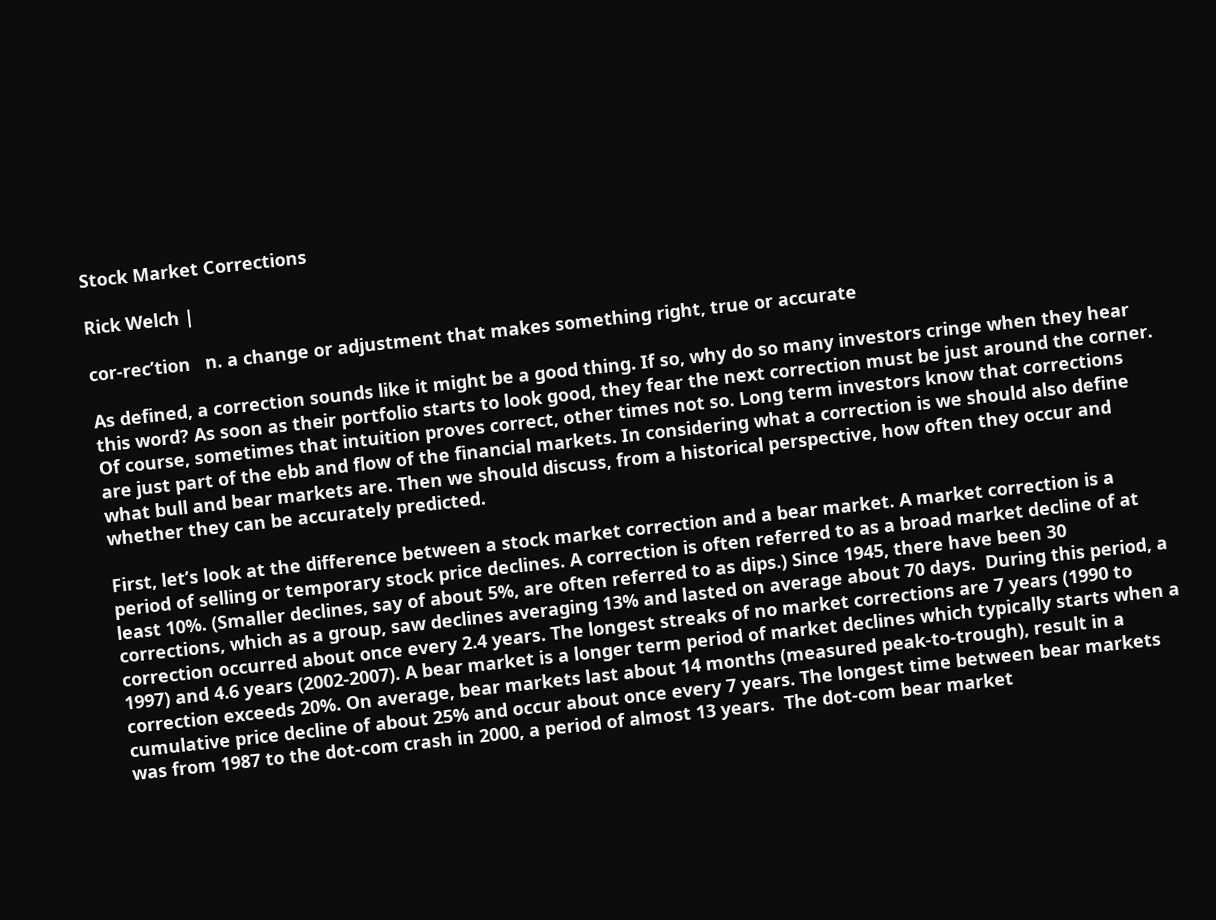Stock Market Corrections

Rick Welch |

cor-rec’tion   n. a change or adjustment that makes something right, true or accurate

As defined, a correction sounds like it might be a good thing. If so, why do so many investors cringe when they hear this word? As soon as their portfolio starts to look good, they fear the next correction must be just around the corner. Of course, sometimes that intuition proves correct, other times not so. Long term investors know that corrections are just part of the ebb and flow of the financial markets. In considering what a correction is we should also define what bull and bear markets are. Then we should discuss, from a historical perspective, how often they occur and whether they can be accurately predicted.

First, let’s look at the difference between a stock market correction and a bear market. A market correction is a period of selling or temporary stock price declines. A correction is often referred to as a broad market decline of at least 10%. (Smaller declines, say of about 5%, are often referred to as dips.) Since 1945, there have been 30 corrections, which as a group, saw declines averaging 13% and lasted on average about 70 days.  During this period, a correction occurred about once every 2.4 years. The longest streaks of no market corrections are 7 years (1990 to 1997) and 4.6 years (2002-2007). A bear market is a longer term period of market declines which typically starts when a correction exceeds 20%. On average, bear markets last about 14 months (measured peak-to-trough), result in a cumulative price decline of about 25% and occur about once every 7 years. The longest time between bear markets was from 1987 to the dot-com crash in 2000, a period of almost 13 years.  The dot-com bear market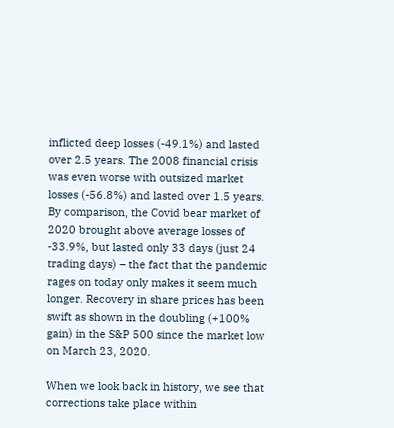inflicted deep losses (-49.1%) and lasted over 2.5 years. The 2008 financial crisis was even worse with outsized market losses (-56.8%) and lasted over 1.5 years. By comparison, the Covid bear market of 2020 brought above average losses of -33.9%, but lasted only 33 days (just 24 trading days) – the fact that the pandemic rages on today only makes it seem much longer. Recovery in share prices has been swift as shown in the doubling (+100% gain) in the S&P 500 since the market low on March 23, 2020.

When we look back in history, we see that corrections take place within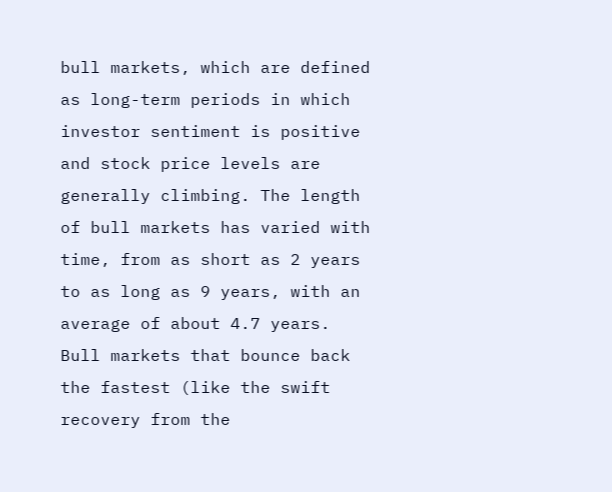bull markets, which are defined as long-term periods in which investor sentiment is positive and stock price levels are generally climbing. The length of bull markets has varied with time, from as short as 2 years to as long as 9 years, with an average of about 4.7 years.  Bull markets that bounce back the fastest (like the swift recovery from the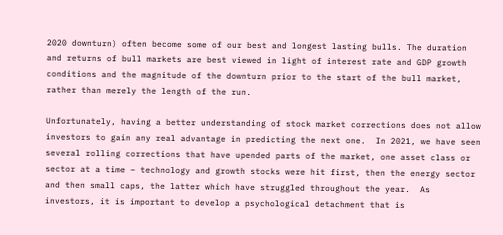2020 downturn) often become some of our best and longest lasting bulls. The duration and returns of bull markets are best viewed in light of interest rate and GDP growth conditions and the magnitude of the downturn prior to the start of the bull market, rather than merely the length of the run.

Unfortunately, having a better understanding of stock market corrections does not allow investors to gain any real advantage in predicting the next one.  In 2021, we have seen several rolling corrections that have upended parts of the market, one asset class or sector at a time – technology and growth stocks were hit first, then the energy sector and then small caps, the latter which have struggled throughout the year.  As investors, it is important to develop a psychological detachment that is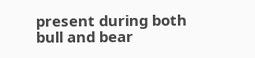present during both bull and bear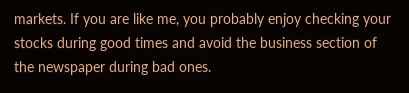markets. If you are like me, you probably enjoy checking your stocks during good times and avoid the business section of the newspaper during bad ones.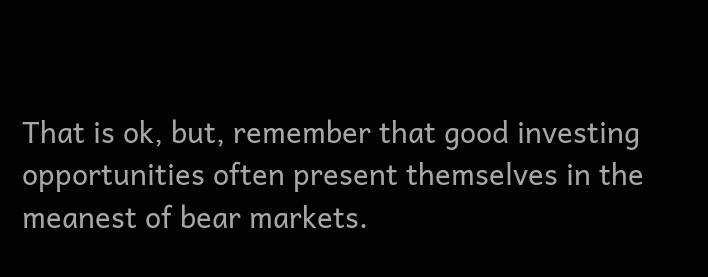That is ok, but, remember that good investing opportunities often present themselves in the meanest of bear markets.